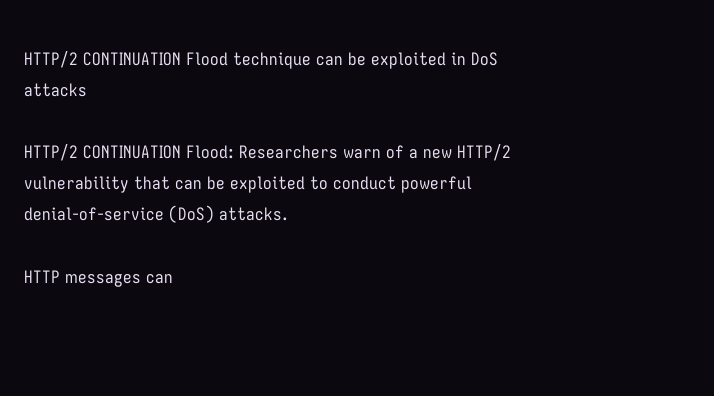HTTP/2 CONTINUATION Flood technique can be exploited in DoS attacks

HTTP/2 CONTINUATION Flood: Researchers warn of a new HTTP/2 vulnerability that can be exploited to conduct powerful denial-of-service (DoS) attacks.

HTTP messages can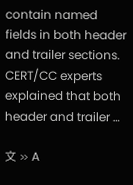contain named fields in both header and trailer sections. CERT/CC experts explained that both header and trailer …

文 » A